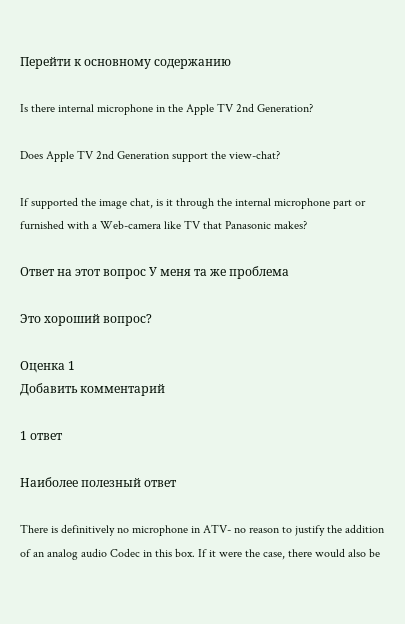Перейти к основному содержанию

Is there internal microphone in the Apple TV 2nd Generation?

Does Apple TV 2nd Generation support the view-chat?

If supported the image chat, is it through the internal microphone part or furnished with a Web-camera like TV that Panasonic makes?

Ответ на этот вопрос У меня та же проблема

Это хороший вопрос?

Оценка 1
Добавить комментарий

1 ответ

Наиболее полезный ответ

There is definitively no microphone in ATV- no reason to justify the addition of an analog audio Codec in this box. If it were the case, there would also be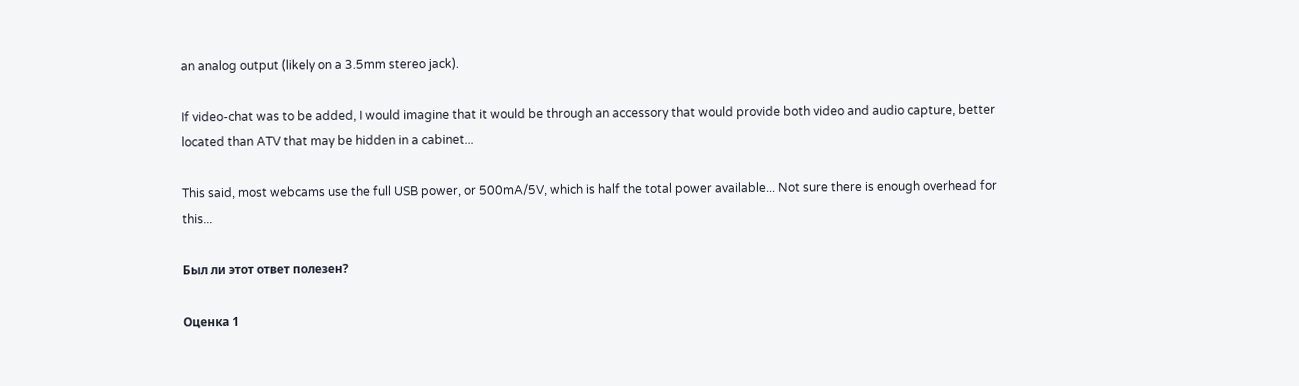an analog output (likely on a 3.5mm stereo jack).

If video-chat was to be added, I would imagine that it would be through an accessory that would provide both video and audio capture, better located than ATV that may be hidden in a cabinet...

This said, most webcams use the full USB power, or 500mA/5V, which is half the total power available... Not sure there is enough overhead for this...

Был ли этот ответ полезен?

Оценка 1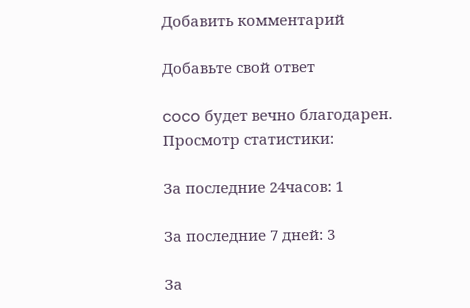Добавить комментарий

Добавьте свой ответ

coco будет вечно благодарен.
Просмотр статистики:

За последние 24часов: 1

За последние 7 дней: 3

За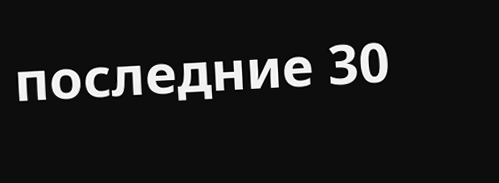последние 30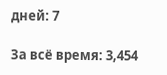дней: 7

За всё время: 3,454